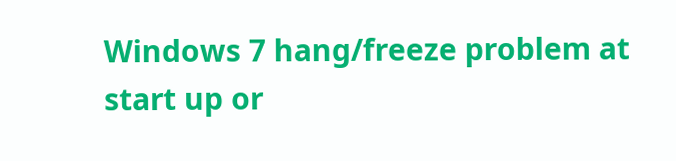Windows 7 hang/freeze problem at start up or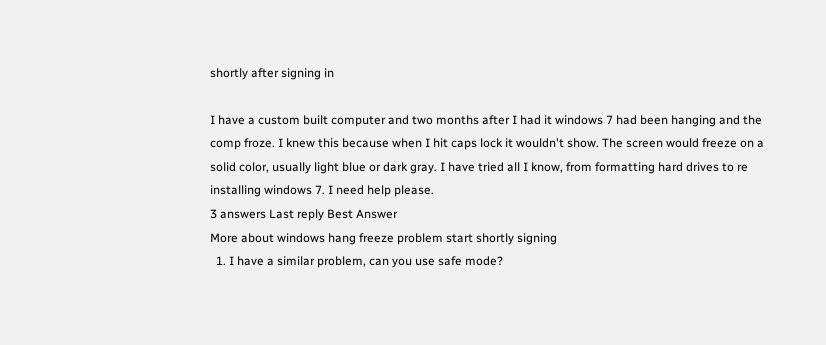shortly after signing in

I have a custom built computer and two months after I had it windows 7 had been hanging and the comp froze. I knew this because when I hit caps lock it wouldn't show. The screen would freeze on a solid color, usually light blue or dark gray. I have tried all I know, from formatting hard drives to re installing windows 7. I need help please.
3 answers Last reply Best Answer
More about windows hang freeze problem start shortly signing
  1. I have a similar problem, can you use safe mode?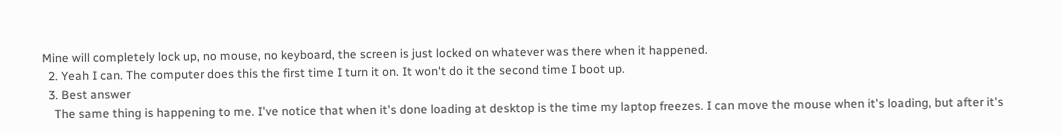Mine will completely lock up, no mouse, no keyboard, the screen is just locked on whatever was there when it happened.
  2. Yeah I can. The computer does this the first time I turn it on. It won't do it the second time I boot up.
  3. Best answer
    The same thing is happening to me. I've notice that when it's done loading at desktop is the time my laptop freezes. I can move the mouse when it's loading, but after it's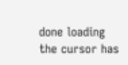done loading the cursor has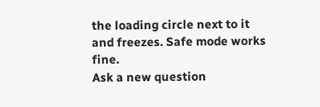the loading circle next to it and freezes. Safe mode works fine.
Ask a new question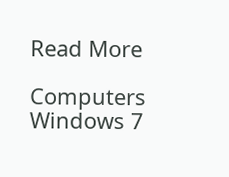Read More

Computers Windows 7